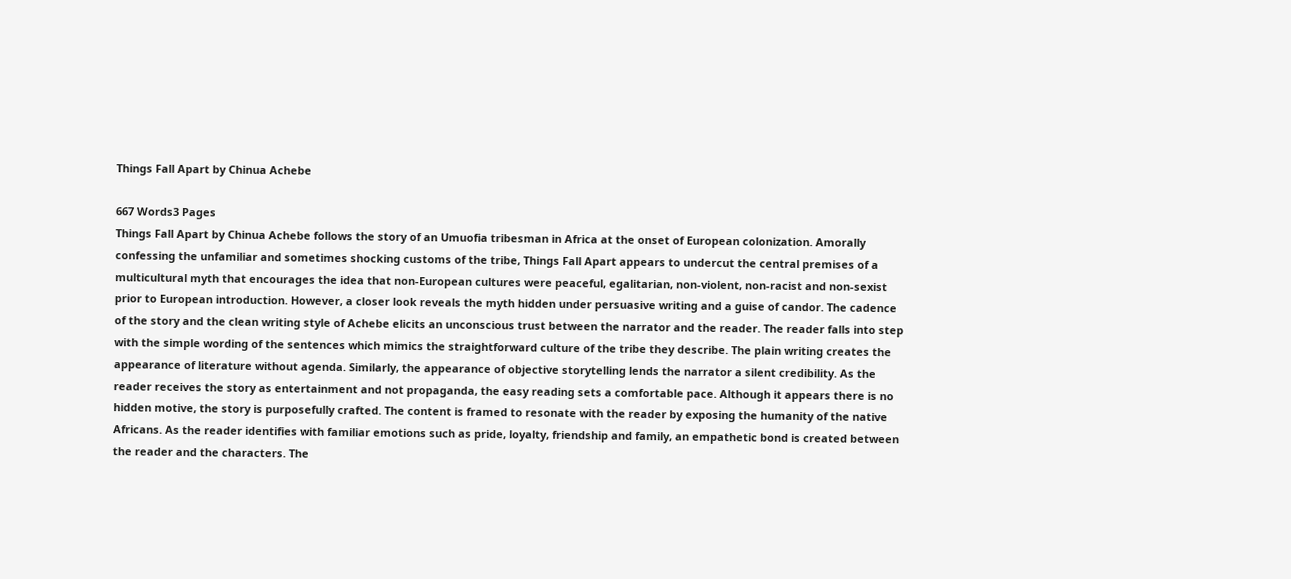Things Fall Apart by Chinua Achebe

667 Words3 Pages
Things Fall Apart by Chinua Achebe follows the story of an Umuofia tribesman in Africa at the onset of European colonization. Amorally confessing the unfamiliar and sometimes shocking customs of the tribe, Things Fall Apart appears to undercut the central premises of a multicultural myth that encourages the idea that non-European cultures were peaceful, egalitarian, non-violent, non-racist and non-sexist prior to European introduction. However, a closer look reveals the myth hidden under persuasive writing and a guise of candor. The cadence of the story and the clean writing style of Achebe elicits an unconscious trust between the narrator and the reader. The reader falls into step with the simple wording of the sentences which mimics the straightforward culture of the tribe they describe. The plain writing creates the appearance of literature without agenda. Similarly, the appearance of objective storytelling lends the narrator a silent credibility. As the reader receives the story as entertainment and not propaganda, the easy reading sets a comfortable pace. Although it appears there is no hidden motive, the story is purposefully crafted. The content is framed to resonate with the reader by exposing the humanity of the native Africans. As the reader identifies with familiar emotions such as pride, loyalty, friendship and family, an empathetic bond is created between the reader and the characters. The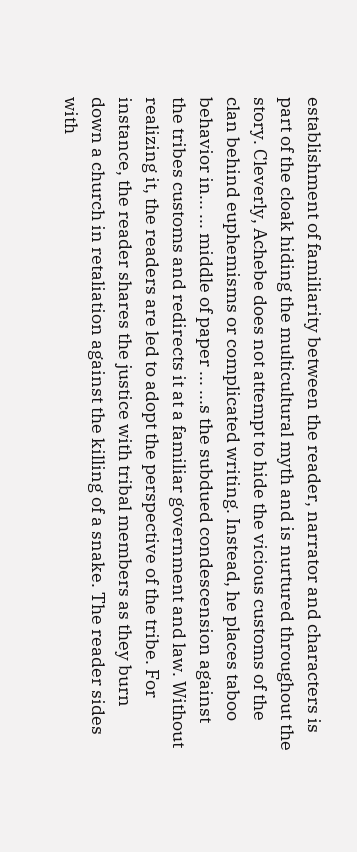establishment of familiarity between the reader, narrator and characters is part of the cloak hiding the multicultural myth and is nurtured throughout the story. Cleverly, Achebe does not attempt to hide the vicious customs of the clan behind euphemisms or complicated writing. Instead, he places taboo behavior in... ... middle of paper ... ...s the subdued condescension against the tribes customs and redirects it at a familiar government and law. Without realizing it, the readers are led to adopt the perspective of the tribe. For instance, the reader shares the justice with tribal members as they burn down a church in retaliation against the killing of a snake. The reader sides with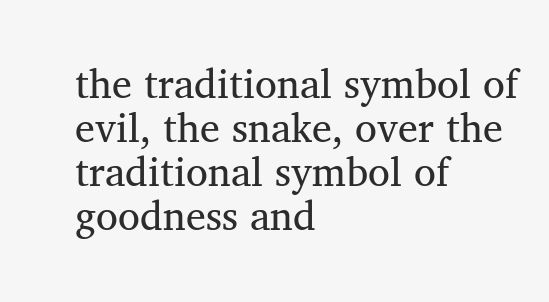the traditional symbol of evil, the snake, over the traditional symbol of goodness and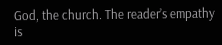God, the church. The reader’s empathy is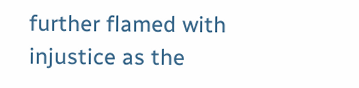further flamed with injustice as the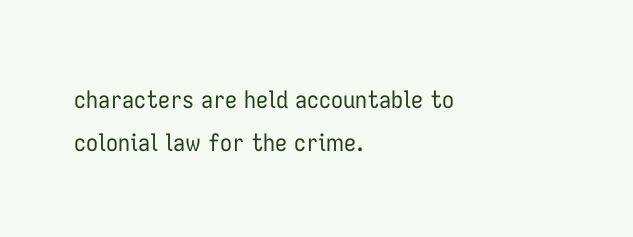characters are held accountable to colonial law for the crime.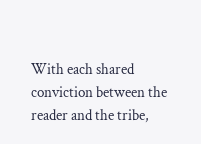With each shared conviction between the reader and the tribe,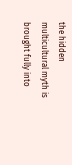the hidden multicultural myth is brought fully into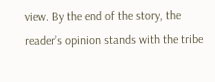view. By the end of the story, the reader’s opinion stands with the tribe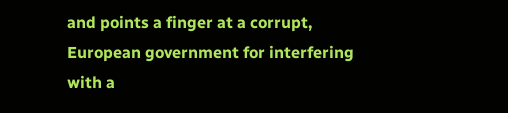and points a finger at a corrupt, European government for interfering with a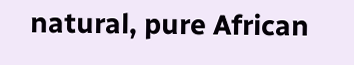natural, pure African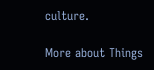culture.

More about Things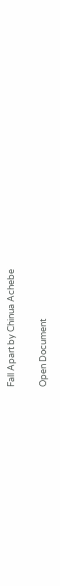Fall Apart by Chinua Achebe

Open Document